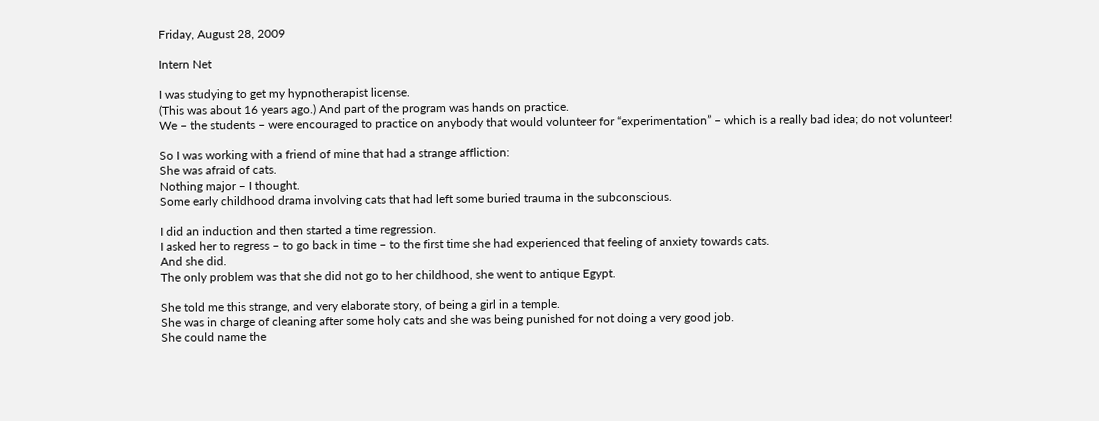Friday, August 28, 2009

Intern Net

I was studying to get my hypnotherapist license.
(This was about 16 years ago.) And part of the program was hands on practice.
We – the students – were encouraged to practice on anybody that would volunteer for “experimentation” – which is a really bad idea; do not volunteer!

So I was working with a friend of mine that had a strange affliction:
She was afraid of cats.
Nothing major – I thought.
Some early childhood drama involving cats that had left some buried trauma in the subconscious.

I did an induction and then started a time regression.
I asked her to regress – to go back in time – to the first time she had experienced that feeling of anxiety towards cats.
And she did.
The only problem was that she did not go to her childhood, she went to antique Egypt.

She told me this strange, and very elaborate story, of being a girl in a temple.
She was in charge of cleaning after some holy cats and she was being punished for not doing a very good job.
She could name the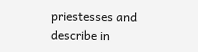priestesses and describe in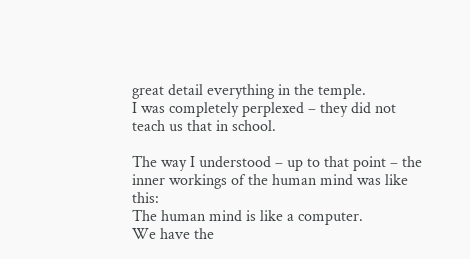great detail everything in the temple.
I was completely perplexed – they did not teach us that in school.

The way I understood – up to that point – the inner workings of the human mind was like this:
The human mind is like a computer.
We have the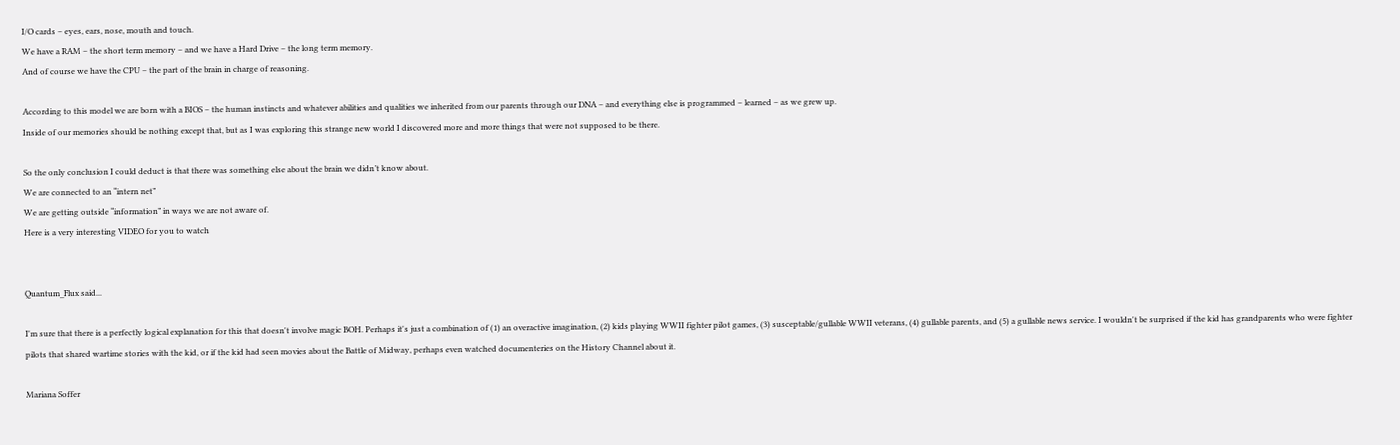I/O cards – eyes, ears, nose, mouth and touch.
We have a RAM – the short term memory – and we have a Hard Drive – the long term memory.
And of course we have the CPU – the part of the brain in charge of reasoning.

According to this model we are born with a BIOS – the human instincts and whatever abilities and qualities we inherited from our parents through our DNA – and everything else is programmed – learned – as we grew up.
Inside of our memories should be nothing except that, but as I was exploring this strange new world I discovered more and more things that were not supposed to be there.

So the only conclusion I could deduct is that there was something else about the brain we didn’t know about.
We are connected to an “intern net”
We are getting outside “information” in ways we are not aware of.
Here is a very interesting VIDEO for you to watch


Quantum_Flux said...

I'm sure that there is a perfectly logical explanation for this that doesn't involve magic BOH. Perhaps it's just a combination of (1) an overactive imagination, (2) kids playing WWII fighter pilot games, (3) susceptable/gullable WWII veterans, (4) gullable parents, and (5) a gullable news service. I wouldn't be surprised if the kid has grandparents who were fighter pilots that shared wartime stories with the kid, or if the kid had seen movies about the Battle of Midway, perhaps even watched documenteries on the History Channel about it.

Mariana Soffer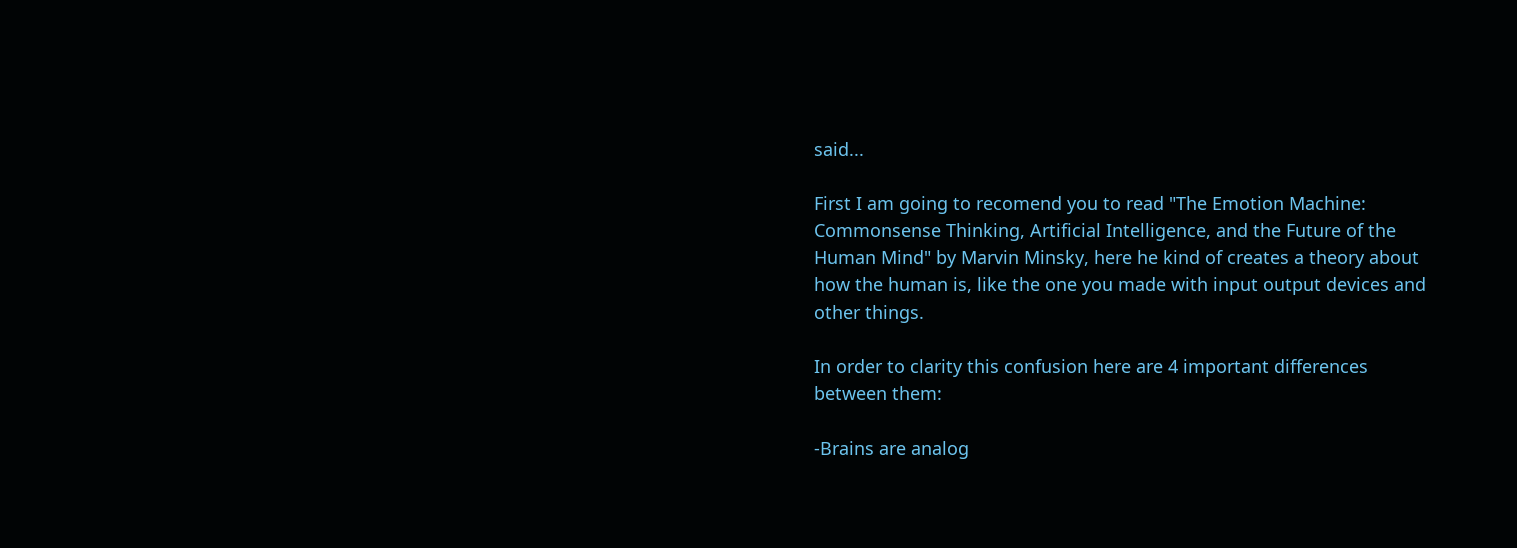said...

First I am going to recomend you to read "The Emotion Machine: Commonsense Thinking, Artificial Intelligence, and the Future of the Human Mind" by Marvin Minsky, here he kind of creates a theory about how the human is, like the one you made with input output devices and other things.

In order to clarity this confusion here are 4 important differences between them:

-Brains are analog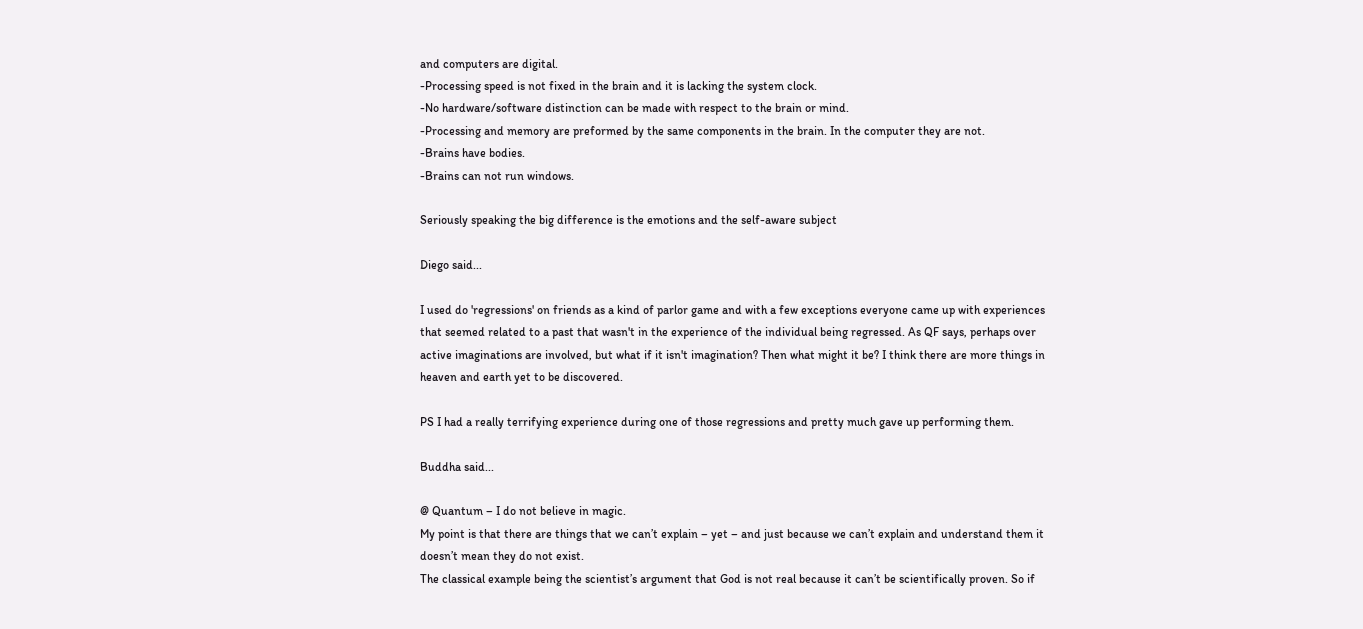and computers are digital.
-Processing speed is not fixed in the brain and it is lacking the system clock.
-No hardware/software distinction can be made with respect to the brain or mind.
-Processing and memory are preformed by the same components in the brain. In the computer they are not.
-Brains have bodies.
-Brains can not run windows.

Seriously speaking the big difference is the emotions and the self-aware subject

Diego said...

I used do 'regressions' on friends as a kind of parlor game and with a few exceptions everyone came up with experiences that seemed related to a past that wasn't in the experience of the individual being regressed. As QF says, perhaps over active imaginations are involved, but what if it isn't imagination? Then what might it be? I think there are more things in heaven and earth yet to be discovered.

PS I had a really terrifying experience during one of those regressions and pretty much gave up performing them.

Buddha said...

@ Quantum – I do not believe in magic.
My point is that there are things that we can’t explain – yet – and just because we can’t explain and understand them it doesn’t mean they do not exist.
The classical example being the scientist’s argument that God is not real because it can’t be scientifically proven. So if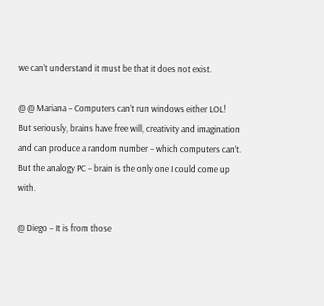we can’t understand it must be that it does not exist.

@ @ Mariana – Computers can’t run windows either LOL!
But seriously, brains have free will, creativity and imagination and can produce a random number – which computers can’t.
But the analogy PC – brain is the only one I could come up with.

@ Diego – It is from those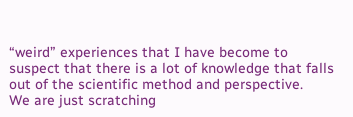“weird” experiences that I have become to suspect that there is a lot of knowledge that falls out of the scientific method and perspective.
We are just scratching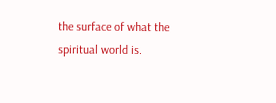the surface of what the spiritual world is.